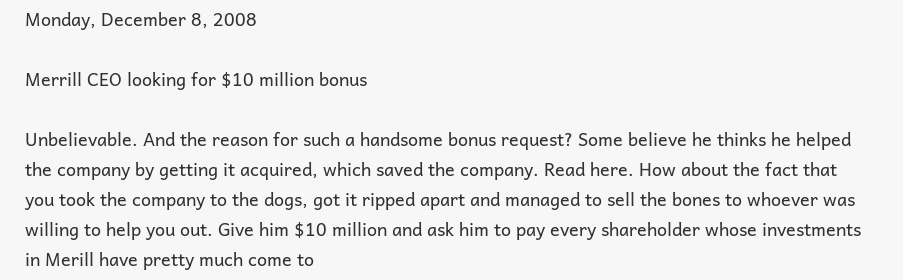Monday, December 8, 2008

Merrill CEO looking for $10 million bonus

Unbelievable. And the reason for such a handsome bonus request? Some believe he thinks he helped the company by getting it acquired, which saved the company. Read here. How about the fact that you took the company to the dogs, got it ripped apart and managed to sell the bones to whoever was willing to help you out. Give him $10 million and ask him to pay every shareholder whose investments in Merill have pretty much come to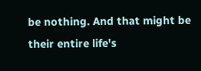be nothing. And that might be their entire life's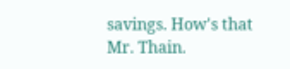savings. How's that Mr. Thain.